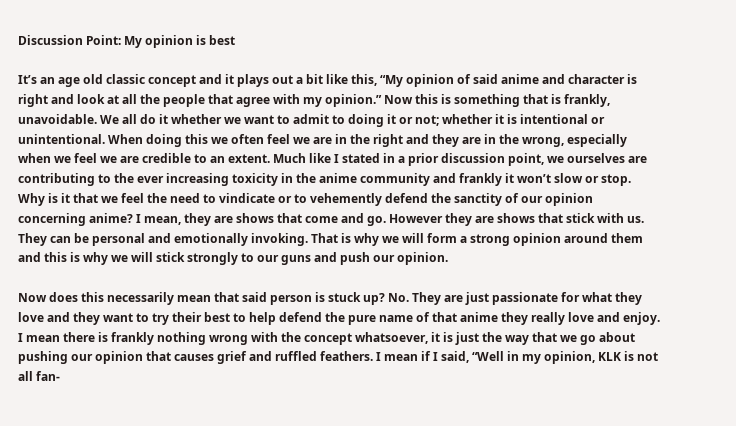Discussion Point: My opinion is best

It’s an age old classic concept and it plays out a bit like this, “My opinion of said anime and character is right and look at all the people that agree with my opinion.” Now this is something that is frankly, unavoidable. We all do it whether we want to admit to doing it or not; whether it is intentional or unintentional. When doing this we often feel we are in the right and they are in the wrong, especially when we feel we are credible to an extent. Much like I stated in a prior discussion point, we ourselves are contributing to the ever increasing toxicity in the anime community and frankly it won’t slow or stop. Why is it that we feel the need to vindicate or to vehemently defend the sanctity of our opinion concerning anime? I mean, they are shows that come and go. However they are shows that stick with us. They can be personal and emotionally invoking. That is why we will form a strong opinion around them and this is why we will stick strongly to our guns and push our opinion.

Now does this necessarily mean that said person is stuck up? No. They are just passionate for what they love and they want to try their best to help defend the pure name of that anime they really love and enjoy. I mean there is frankly nothing wrong with the concept whatsoever, it is just the way that we go about pushing our opinion that causes grief and ruffled feathers. I mean if I said, “Well in my opinion, KLK is not all fan-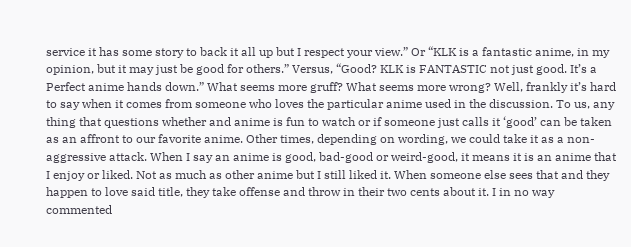service it has some story to back it all up but I respect your view.” Or “KLK is a fantastic anime, in my opinion, but it may just be good for others.” Versus, “Good? KLK is FANTASTIC not just good. It’s a Perfect anime hands down.” What seems more gruff? What seems more wrong? Well, frankly it’s hard to say when it comes from someone who loves the particular anime used in the discussion. To us, any thing that questions whether and anime is fun to watch or if someone just calls it ‘good’ can be taken as an affront to our favorite anime. Other times, depending on wording, we could take it as a non-aggressive attack. When I say an anime is good, bad-good or weird-good, it means it is an anime that I enjoy or liked. Not as much as other anime but I still liked it. When someone else sees that and they happen to love said title, they take offense and throw in their two cents about it. I in no way commented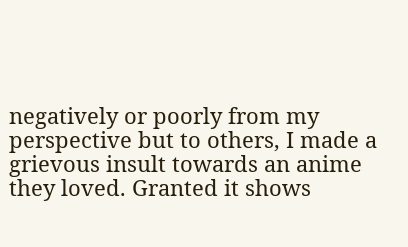negatively or poorly from my perspective but to others, I made a grievous insult towards an anime they loved. Granted it shows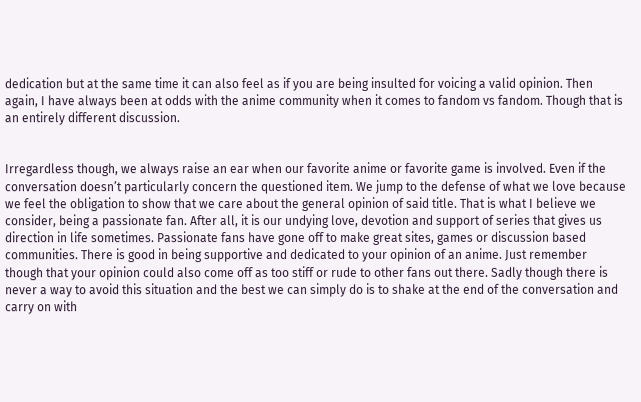dedication but at the same time it can also feel as if you are being insulted for voicing a valid opinion. Then again, I have always been at odds with the anime community when it comes to fandom vs fandom. Though that is an entirely different discussion.


Irregardless though, we always raise an ear when our favorite anime or favorite game is involved. Even if the conversation doesn’t particularly concern the questioned item. We jump to the defense of what we love because we feel the obligation to show that we care about the general opinion of said title. That is what I believe we consider, being a passionate fan. After all, it is our undying love, devotion and support of series that gives us direction in life sometimes. Passionate fans have gone off to make great sites, games or discussion based communities. There is good in being supportive and dedicated to your opinion of an anime. Just remember though that your opinion could also come off as too stiff or rude to other fans out there. Sadly though there is never a way to avoid this situation and the best we can simply do is to shake at the end of the conversation and carry on with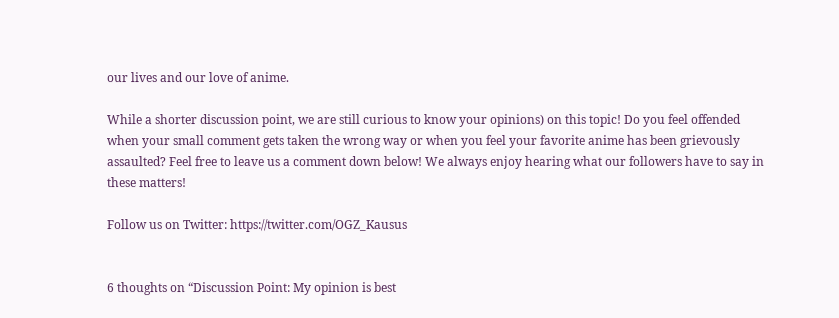our lives and our love of anime.

While a shorter discussion point, we are still curious to know your opinions) on this topic! Do you feel offended when your small comment gets taken the wrong way or when you feel your favorite anime has been grievously assaulted? Feel free to leave us a comment down below! We always enjoy hearing what our followers have to say in these matters!

Follow us on Twitter: https://twitter.com/OGZ_Kausus


6 thoughts on “Discussion Point: My opinion is best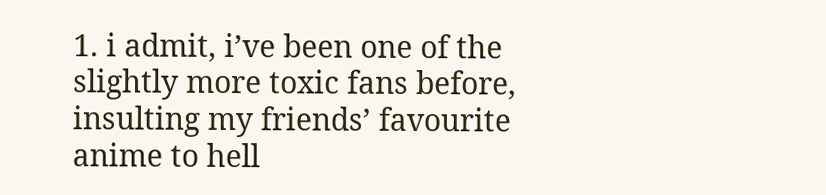1. i admit, i’ve been one of the slightly more toxic fans before, insulting my friends’ favourite anime to hell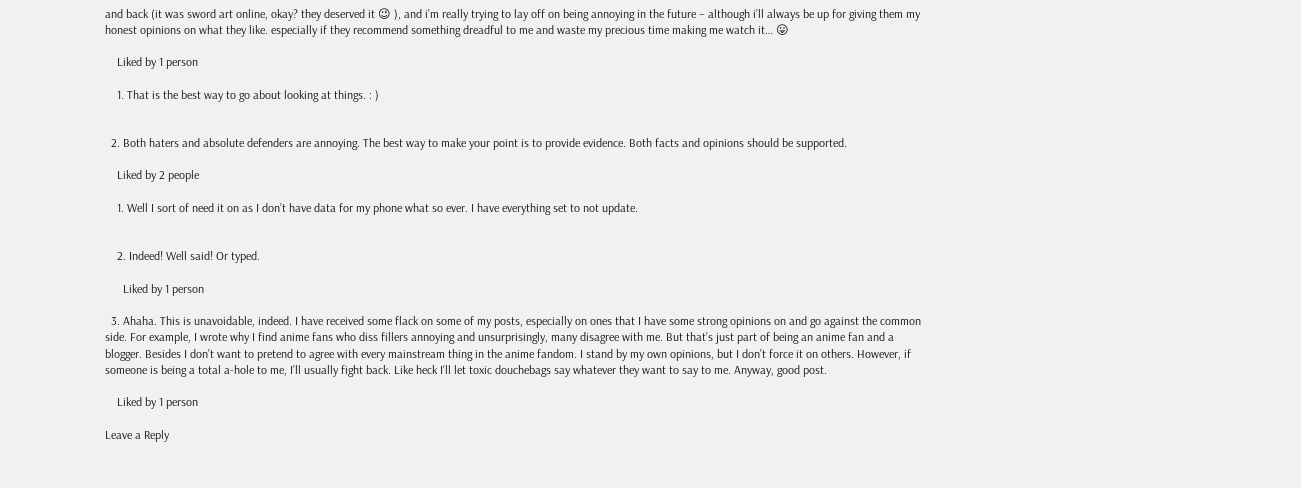and back (it was sword art online, okay? they deserved it 😉 ), and i’m really trying to lay off on being annoying in the future – although i’ll always be up for giving them my honest opinions on what they like. especially if they recommend something dreadful to me and waste my precious time making me watch it… 😛

    Liked by 1 person

    1. That is the best way to go about looking at things. : )


  2. Both haters and absolute defenders are annoying. The best way to make your point is to provide evidence. Both facts and opinions should be supported.

    Liked by 2 people

    1. Well I sort of need it on as I don’t have data for my phone what so ever. I have everything set to not update.


    2. Indeed! Well said! Or typed.

      Liked by 1 person

  3. Ahaha. This is unavoidable, indeed. I have received some flack on some of my posts, especially on ones that I have some strong opinions on and go against the common side. For example, I wrote why I find anime fans who diss fillers annoying and unsurprisingly, many disagree with me. But that’s just part of being an anime fan and a blogger. Besides I don’t want to pretend to agree with every mainstream thing in the anime fandom. I stand by my own opinions, but I don’t force it on others. However, if someone is being a total a-hole to me, I’ll usually fight back. Like heck I’ll let toxic douchebags say whatever they want to say to me. Anyway, good post.

    Liked by 1 person

Leave a Reply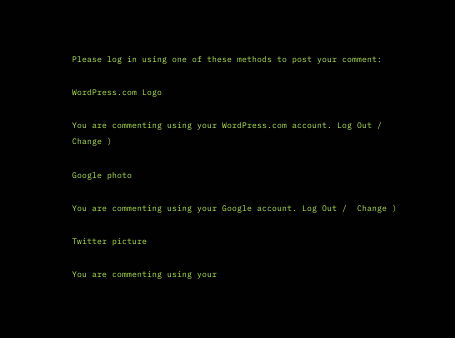Please log in using one of these methods to post your comment:

WordPress.com Logo

You are commenting using your WordPress.com account. Log Out /  Change )

Google photo

You are commenting using your Google account. Log Out /  Change )

Twitter picture

You are commenting using your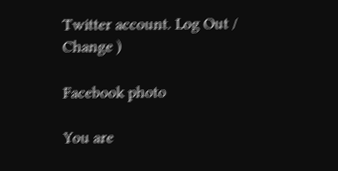Twitter account. Log Out /  Change )

Facebook photo

You are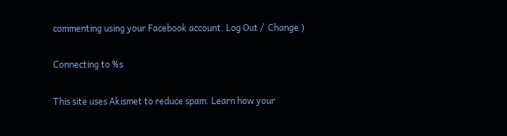commenting using your Facebook account. Log Out /  Change )

Connecting to %s

This site uses Akismet to reduce spam. Learn how your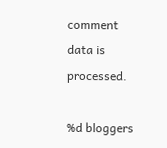comment data is processed.

%d bloggers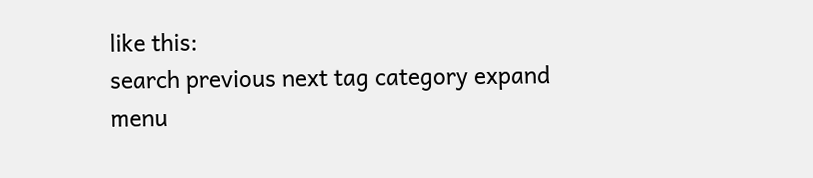like this:
search previous next tag category expand menu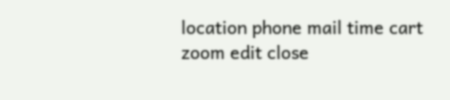location phone mail time cart zoom edit close